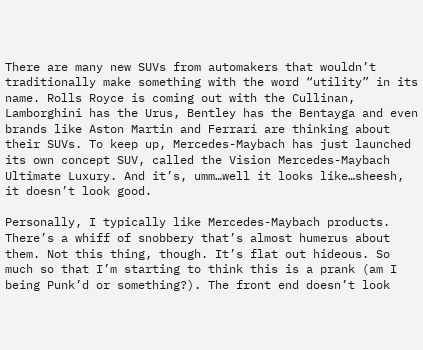There are many new SUVs from automakers that wouldn’t traditionally make something with the word “utility” in its name. Rolls Royce is coming out with the Cullinan, Lamborghini has the Urus, Bentley has the Bentayga and even brands like Aston Martin and Ferrari are thinking about their SUVs. To keep up, Mercedes-Maybach has just launched its own concept SUV, called the Vision Mercedes-Maybach Ultimate Luxury. And it’s, umm…well it looks like…sheesh, it doesn’t look good.

Personally, I typically like Mercedes-Maybach products. There’s a whiff of snobbery that’s almost humerus about them. Not this thing, though. It’s flat out hideous. So much so that I’m starting to think this is a prank (am I being Punk’d or something?). The front end doesn’t look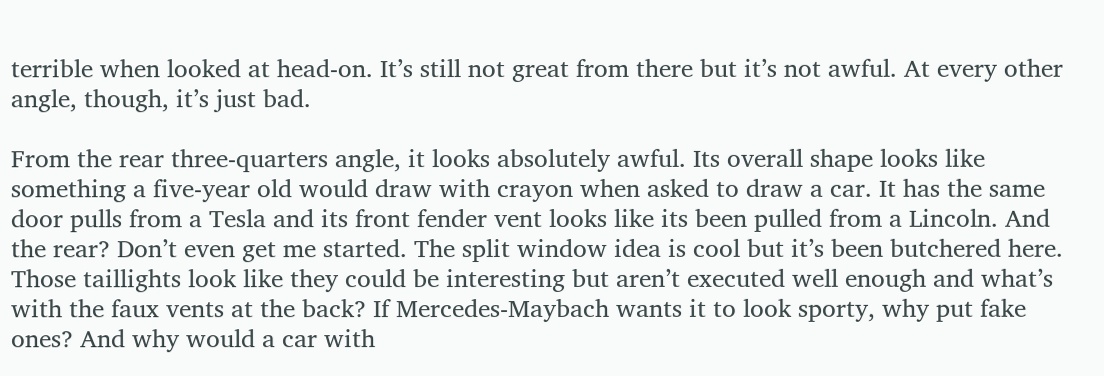terrible when looked at head-on. It’s still not great from there but it’s not awful. At every other angle, though, it’s just bad.

From the rear three-quarters angle, it looks absolutely awful. Its overall shape looks like something a five-year old would draw with crayon when asked to draw a car. It has the same door pulls from a Tesla and its front fender vent looks like its been pulled from a Lincoln. And the rear? Don’t even get me started. The split window idea is cool but it’s been butchered here. Those taillights look like they could be interesting but aren’t executed well enough and what’s with the faux vents at the back? If Mercedes-Maybach wants it to look sporty, why put fake ones? And why would a car with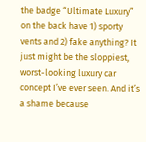the badge “Ultimate Luxury” on the back have 1) sporty vents and 2) fake anything? It just might be the sloppiest, worst-looking luxury car concept I’ve ever seen. And it’s a shame because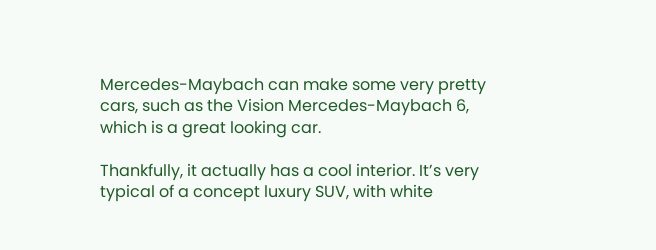Mercedes-Maybach can make some very pretty cars, such as the Vision Mercedes-Maybach 6, which is a great looking car.

Thankfully, it actually has a cool interior. It’s very typical of a concept luxury SUV, with white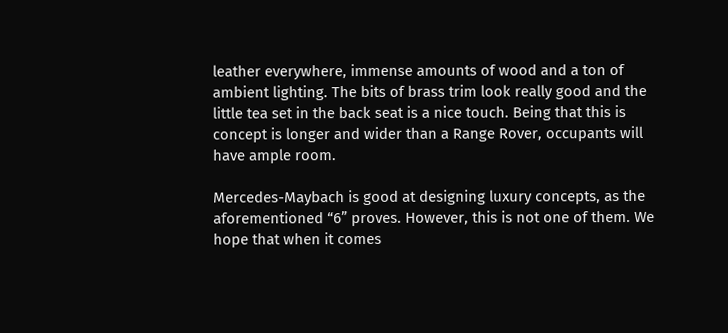leather everywhere, immense amounts of wood and a ton of ambient lighting. The bits of brass trim look really good and the little tea set in the back seat is a nice touch. Being that this is concept is longer and wider than a Range Rover, occupants will have ample room.

Mercedes-Maybach is good at designing luxury concepts, as the aforementioned “6” proves. However, this is not one of them. We hope that when it comes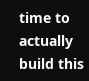time to actually build this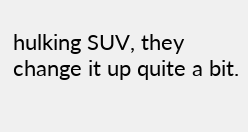hulking SUV, they change it up quite a bit.